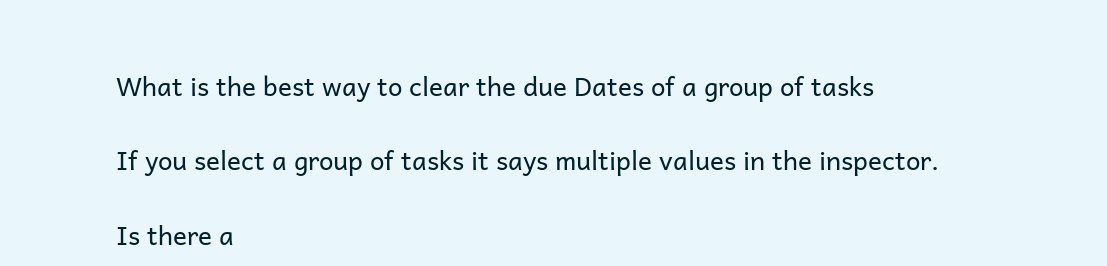What is the best way to clear the due Dates of a group of tasks

If you select a group of tasks it says multiple values in the inspector.

Is there a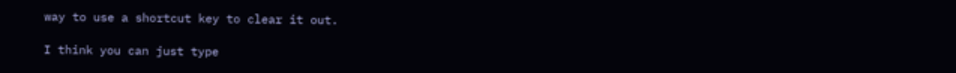way to use a shortcut key to clear it out.

I think you can just type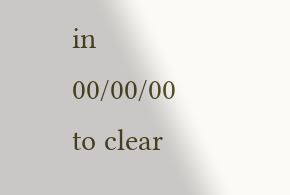in 00/00/00 to clear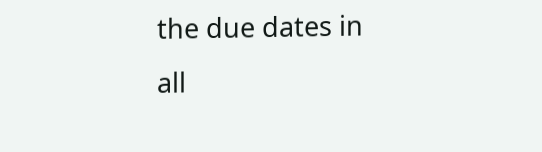the due dates in all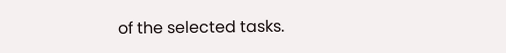of the selected tasks.